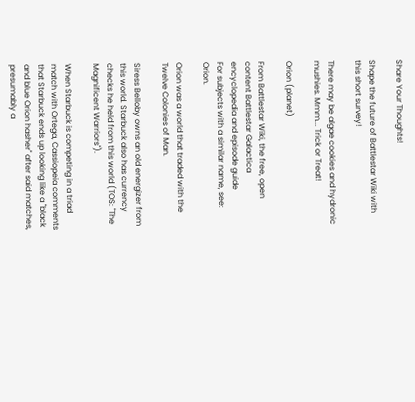Share Your Thoughts!

Shape the future of Battlestar Wiki with this short survey!

There may be algae cookies and hydronic mushies. Mmm... Trick or Treat!

Orion (planet)

From Battlestar Wiki, the free, open content Battlestar Galactica encyclopedia and episode guide
For subjects with a similar name, see: Orion.

Orion was a world that traded with the Twelve Colonies of Man.

Siress Belloby owns an old energizer from this world. Starbuck also has currency checks he held from this world (TOS: "The Magnificent Warriors").

When Starbuck is competing in a triad match with Ortega, Cassiopeia comments that Starbuck ends up looking like a "black and blue Orion hasher" after said matches, presumably a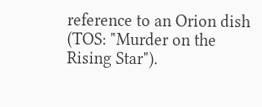reference to an Orion dish (TOS: "Murder on the Rising Star").